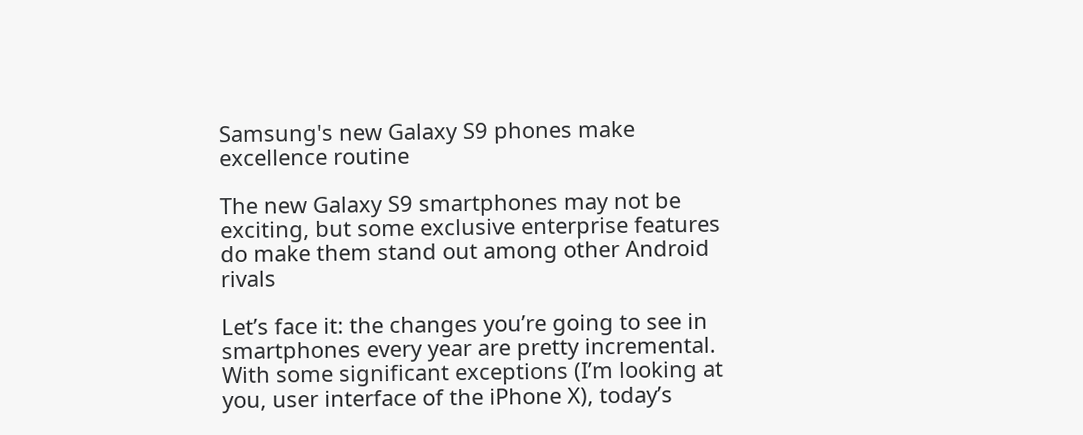Samsung's new Galaxy S9 phones make excellence routine

The new Galaxy S9 smartphones may not be exciting, but some exclusive enterprise features do make them stand out among other Android rivals

Let’s face it: the changes you’re going to see in smartphones every year are pretty incremental. With some significant exceptions (I’m looking at you, user interface of the iPhone X), today’s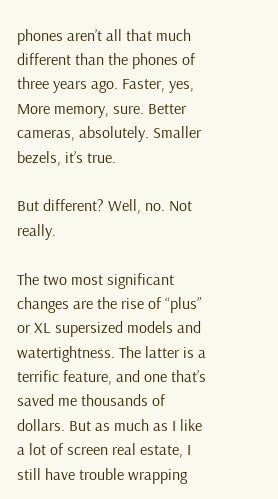phones aren’t all that much different than the phones of three years ago. Faster, yes, More memory, sure. Better cameras, absolutely. Smaller bezels, it’s true.

But different? Well, no. Not really.

The two most significant changes are the rise of “plus” or XL supersized models and watertightness. The latter is a terrific feature, and one that’s saved me thousands of dollars. But as much as I like a lot of screen real estate, I still have trouble wrapping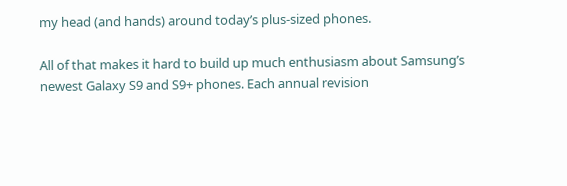my head (and hands) around today’s plus-sized phones.

All of that makes it hard to build up much enthusiasm about Samsung’s newest Galaxy S9 and S9+ phones. Each annual revision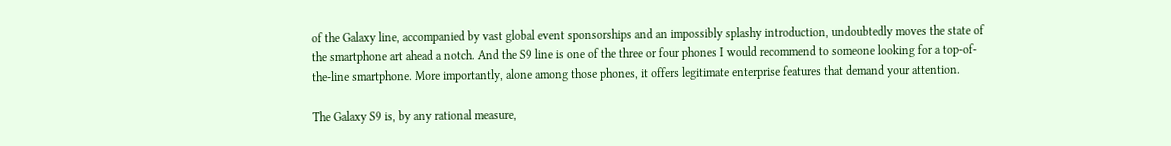of the Galaxy line, accompanied by vast global event sponsorships and an impossibly splashy introduction, undoubtedly moves the state of the smartphone art ahead a notch. And the S9 line is one of the three or four phones I would recommend to someone looking for a top-of-the-line smartphone. More importantly, alone among those phones, it offers legitimate enterprise features that demand your attention.

The Galaxy S9 is, by any rational measure,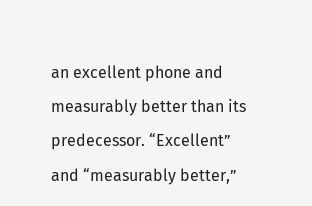an excellent phone and measurably better than its predecessor. “Excellent” and “measurably better,”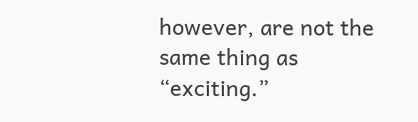however, are not the same thing as “exciting.”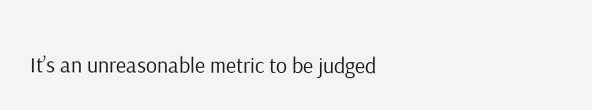It’s an unreasonable metric to be judged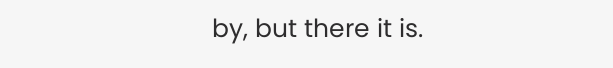by, but there it is.